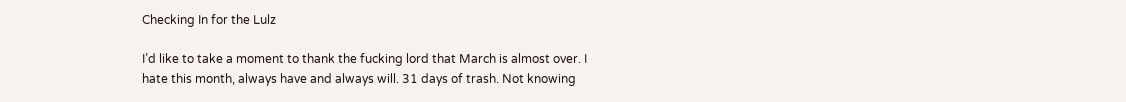Checking In for the Lulz

I’d like to take a moment to thank the fucking lord that March is almost over. I hate this month, always have and always will. 31 days of trash. Not knowing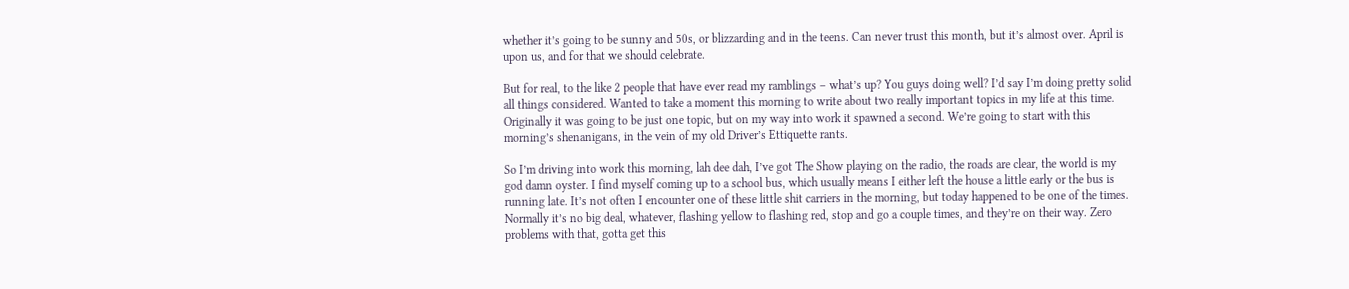whether it’s going to be sunny and 50s, or blizzarding and in the teens. Can never trust this month, but it’s almost over. April is upon us, and for that we should celebrate.

But for real, to the like 2 people that have ever read my ramblings – what’s up? You guys doing well? I’d say I’m doing pretty solid all things considered. Wanted to take a moment this morning to write about two really important topics in my life at this time. Originally it was going to be just one topic, but on my way into work it spawned a second. We’re going to start with this morning’s shenanigans, in the vein of my old Driver’s Ettiquette rants.

So I’m driving into work this morning, lah dee dah, I’ve got The Show playing on the radio, the roads are clear, the world is my god damn oyster. I find myself coming up to a school bus, which usually means I either left the house a little early or the bus is running late. It’s not often I encounter one of these little shit carriers in the morning, but today happened to be one of the times. Normally it’s no big deal, whatever, flashing yellow to flashing red, stop and go a couple times, and they’re on their way. Zero problems with that, gotta get this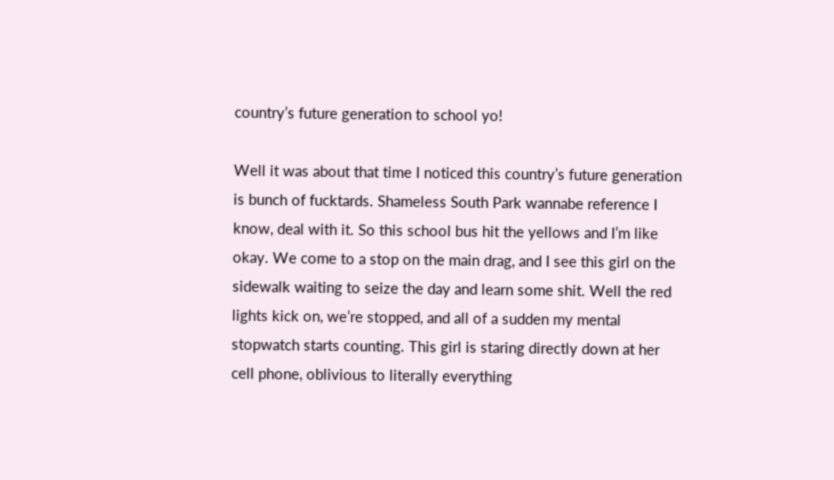country’s future generation to school yo!

Well it was about that time I noticed this country’s future generation is bunch of fucktards. Shameless South Park wannabe reference I know, deal with it. So this school bus hit the yellows and I’m like okay. We come to a stop on the main drag, and I see this girl on the sidewalk waiting to seize the day and learn some shit. Well the red lights kick on, we’re stopped, and all of a sudden my mental stopwatch starts counting. This girl is staring directly down at her cell phone, oblivious to literally everything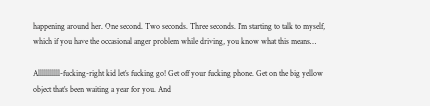happening around her. One second. Two seconds. Three seconds. I’m starting to talk to myself, which if you have the occasional anger problem while driving, you know what this means…

Alllllllllll-fucking-right kid let’s fucking go! Get off your fucking phone. Get on the big yellow object that’s been waiting a year for you. And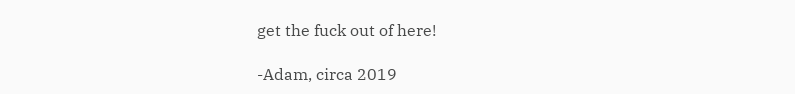get the fuck out of here!

-Adam, circa 2019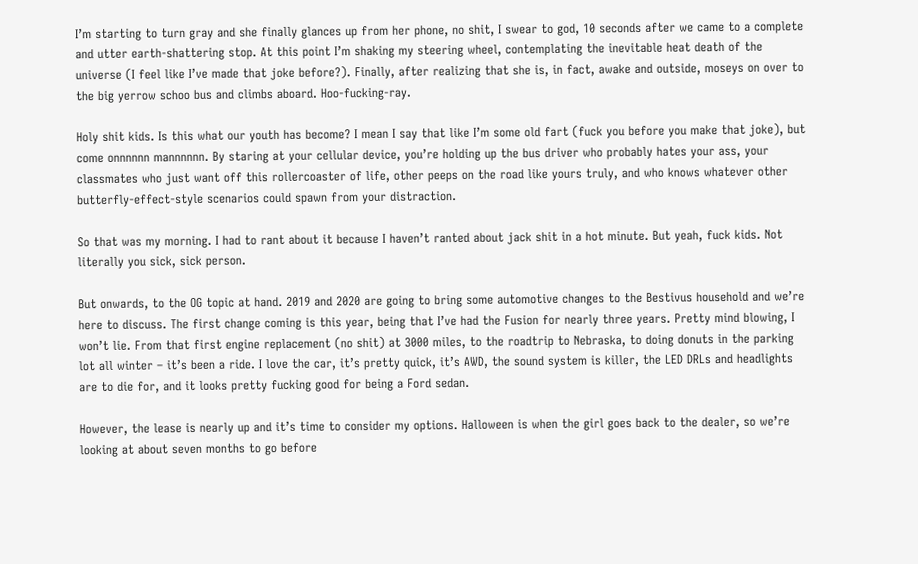I’m starting to turn gray and she finally glances up from her phone, no shit, I swear to god, 10 seconds after we came to a complete and utter earth-shattering stop. At this point I’m shaking my steering wheel, contemplating the inevitable heat death of the universe (I feel like I’ve made that joke before?). Finally, after realizing that she is, in fact, awake and outside, moseys on over to the big yerrow schoo bus and climbs aboard. Hoo-fucking-ray.

Holy shit kids. Is this what our youth has become? I mean I say that like I’m some old fart (fuck you before you make that joke), but come onnnnnn mannnnnn. By staring at your cellular device, you’re holding up the bus driver who probably hates your ass, your classmates who just want off this rollercoaster of life, other peeps on the road like yours truly, and who knows whatever other butterfly-effect-style scenarios could spawn from your distraction.

So that was my morning. I had to rant about it because I haven’t ranted about jack shit in a hot minute. But yeah, fuck kids. Not literally you sick, sick person.

But onwards, to the OG topic at hand. 2019 and 2020 are going to bring some automotive changes to the Bestivus household and we’re here to discuss. The first change coming is this year, being that I’ve had the Fusion for nearly three years. Pretty mind blowing, I won’t lie. From that first engine replacement (no shit) at 3000 miles, to the roadtrip to Nebraska, to doing donuts in the parking lot all winter – it’s been a ride. I love the car, it’s pretty quick, it’s AWD, the sound system is killer, the LED DRLs and headlights are to die for, and it looks pretty fucking good for being a Ford sedan.

However, the lease is nearly up and it’s time to consider my options. Halloween is when the girl goes back to the dealer, so we’re looking at about seven months to go before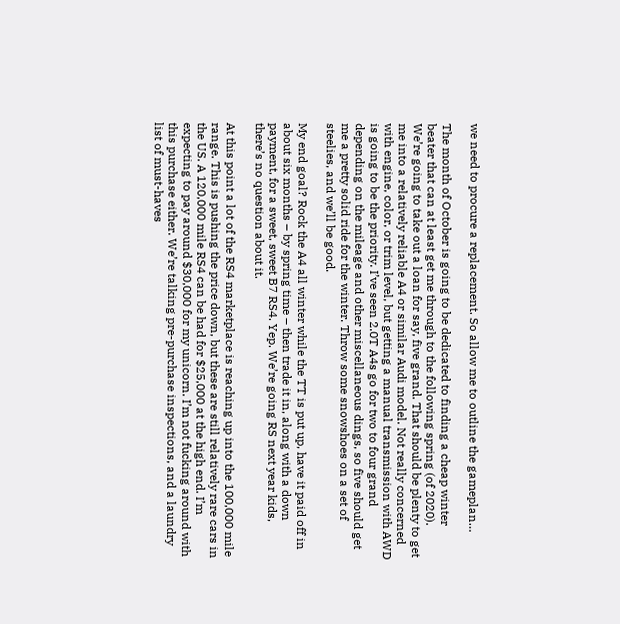we need to procure a replacement. So allow me to outline the gameplan…

The month of October is going to be dedicated to finding a cheap winter beater that can at least get me through to the following spring (of 2020). We’re going to take out a loan for say, five grand. That should be plenty to get me into a relatively reliable A4 or similar Audi model. Not really concerned with engine, color, or trim level, but getting a manual transmission with AWD is going to be the priority. I’ve seen 2.0T A4s go for two to four grand depending on the mileage and other miscellaneous dings, so five should get me a pretty solid ride for the winter. Throw some snowshoes on a set of steelies, and we’ll be good.

My end goal? Rock the A4 all winter while the TT is put up, have it paid off in about six months – by spring time – then trade it in, along with a down payment, for a sweet, sweet B7 RS4. Yep. We’re going RS next year kids, there’s no question about it.

At this point a lot of the RS4 marketplace is reaching up into the 100,000 mile range. This is pushing the price down, but these are still relatively rare cars in the US. A 120,000 mile RS4 can be had for $25,000 at the high end. I’m expecting to pay around $30,000 for my unicorn. I’m not fucking around with this purchase either. We’re talking pre-purchase inspections, and a laundry list of must-haves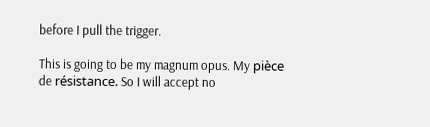before I pull the trigger.

This is going to be my magnum opus. My pièce de résistance. So I will accept no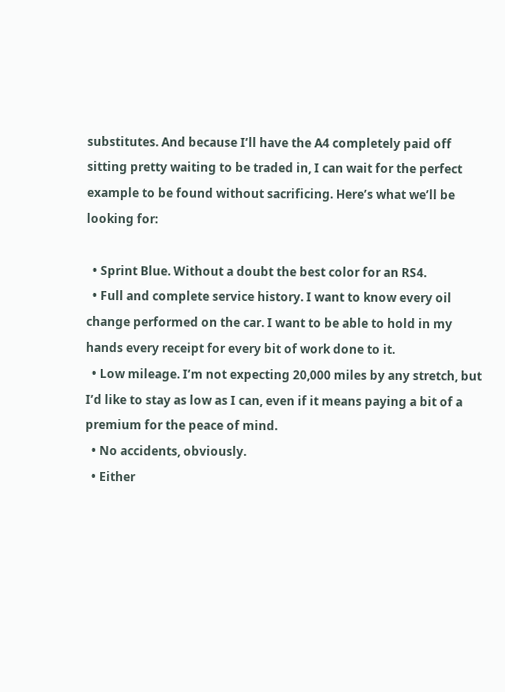substitutes. And because I’ll have the A4 completely paid off sitting pretty waiting to be traded in, I can wait for the perfect example to be found without sacrificing. Here’s what we’ll be looking for:

  • Sprint Blue. Without a doubt the best color for an RS4.
  • Full and complete service history. I want to know every oil change performed on the car. I want to be able to hold in my hands every receipt for every bit of work done to it.
  • Low mileage. I’m not expecting 20,000 miles by any stretch, but I’d like to stay as low as I can, even if it means paying a bit of a premium for the peace of mind.
  • No accidents, obviously.
  • Either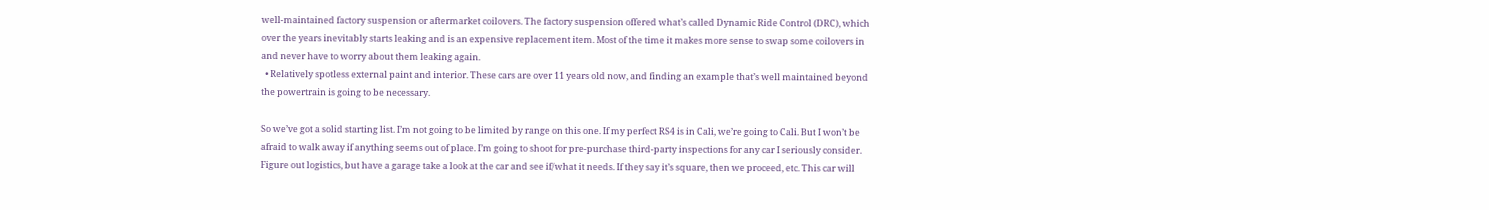well-maintained factory suspension or aftermarket coilovers. The factory suspension offered what’s called Dynamic Ride Control (DRC), which over the years inevitably starts leaking and is an expensive replacement item. Most of the time it makes more sense to swap some coilovers in and never have to worry about them leaking again.
  • Relatively spotless external paint and interior. These cars are over 11 years old now, and finding an example that’s well maintained beyond the powertrain is going to be necessary.

So we’ve got a solid starting list. I’m not going to be limited by range on this one. If my perfect RS4 is in Cali, we’re going to Cali. But I won’t be afraid to walk away if anything seems out of place. I’m going to shoot for pre-purchase third-party inspections for any car I seriously consider. Figure out logistics, but have a garage take a look at the car and see if/what it needs. If they say it’s square, then we proceed, etc. This car will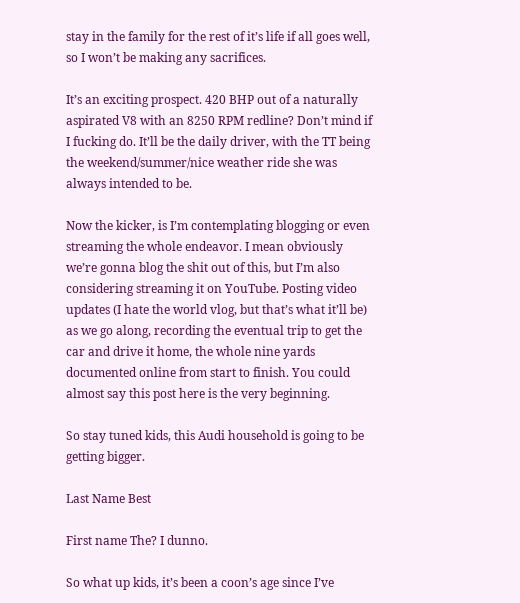stay in the family for the rest of it’s life if all goes well, so I won’t be making any sacrifices.

It’s an exciting prospect. 420 BHP out of a naturally aspirated V8 with an 8250 RPM redline? Don’t mind if I fucking do. It’ll be the daily driver, with the TT being the weekend/summer/nice weather ride she was always intended to be.

Now the kicker, is I’m contemplating blogging or even streaming the whole endeavor. I mean obviously we’re gonna blog the shit out of this, but I’m also considering streaming it on YouTube. Posting video updates (I hate the world vlog, but that’s what it’ll be) as we go along, recording the eventual trip to get the car and drive it home, the whole nine yards documented online from start to finish. You could almost say this post here is the very beginning.

So stay tuned kids, this Audi household is going to be getting bigger.

Last Name Best

First name The? I dunno.

So what up kids, it’s been a coon’s age since I’ve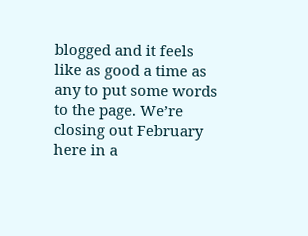blogged and it feels like as good a time as any to put some words to the page. We’re closing out February here in a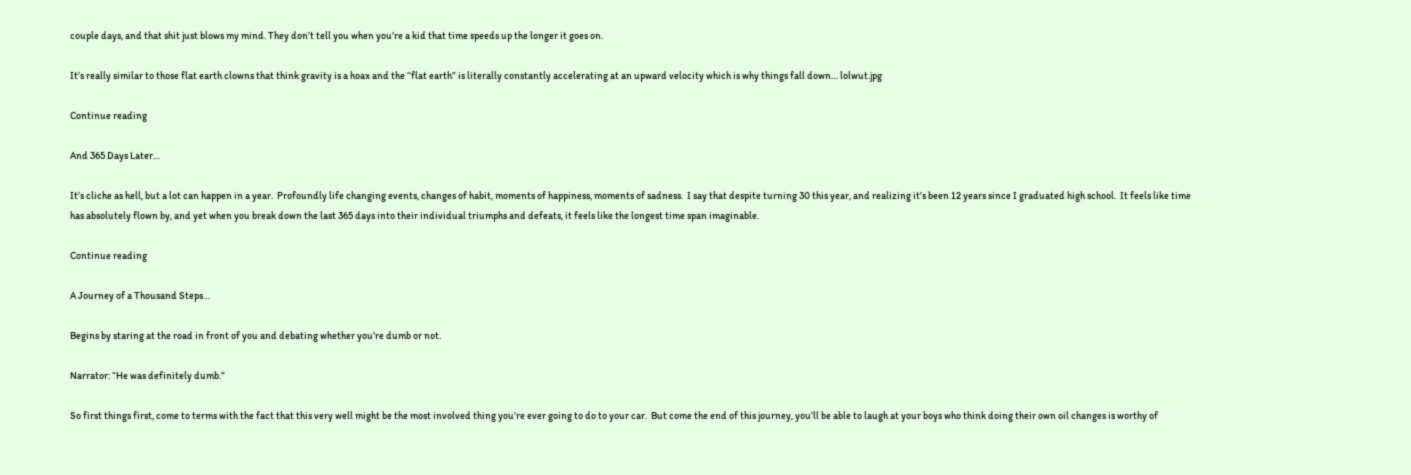couple days, and that shit just blows my mind. They don’t tell you when you’re a kid that time speeds up the longer it goes on.

It’s really similar to those flat earth clowns that think gravity is a hoax and the “flat earth” is literally constantly accelerating at an upward velocity which is why things fall down… lolwut.jpg

Continue reading

And 365 Days Later…

It’s cliche as hell, but a lot can happen in a year.  Profoundly life changing events, changes of habit, moments of happiness, moments of sadness.  I say that despite turning 30 this year, and realizing it’s been 12 years since I graduated high school.  It feels like time has absolutely flown by, and yet when you break down the last 365 days into their individual triumphs and defeats, it feels like the longest time span imaginable.

Continue reading

A Journey of a Thousand Steps…

Begins by staring at the road in front of you and debating whether you’re dumb or not.

Narrator: “He was definitely dumb.”

So first things first, come to terms with the fact that this very well might be the most involved thing you’re ever going to do to your car.  But come the end of this journey, you’ll be able to laugh at your boys who think doing their own oil changes is worthy of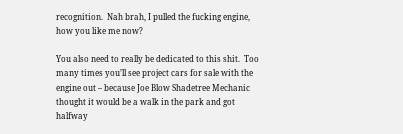recognition.  Nah brah, I pulled the fucking engine, how you like me now?

You also need to really be dedicated to this shit.  Too many times you’ll see project cars for sale with the engine out – because Joe Blow Shadetree Mechanic thought it would be a walk in the park and got halfway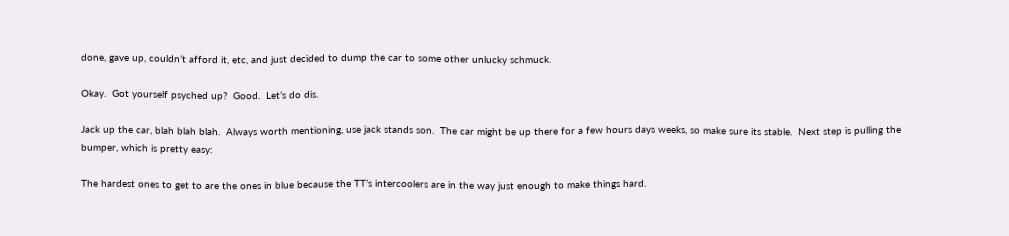done, gave up, couldn’t afford it, etc, and just decided to dump the car to some other unlucky schmuck.

Okay.  Got yourself psyched up?  Good.  Let’s do dis.

Jack up the car, blah blah blah.  Always worth mentioning, use jack stands son.  The car might be up there for a few hours days weeks, so make sure its stable.  Next step is pulling the bumper, which is pretty easy:

The hardest ones to get to are the ones in blue because the TT’s intercoolers are in the way just enough to make things hard.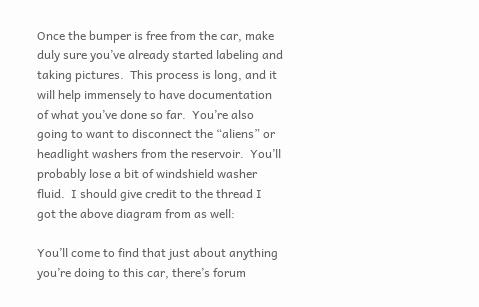Once the bumper is free from the car, make duly sure you’ve already started labeling and taking pictures.  This process is long, and it will help immensely to have documentation of what you’ve done so far.  You’re also going to want to disconnect the “aliens” or headlight washers from the reservoir.  You’ll probably lose a bit of windshield washer fluid.  I should give credit to the thread I got the above diagram from as well:

You’ll come to find that just about anything you’re doing to this car, there’s forum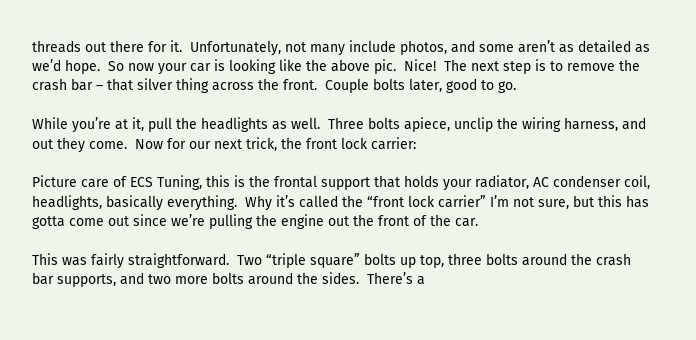threads out there for it.  Unfortunately, not many include photos, and some aren’t as detailed as we’d hope.  So now your car is looking like the above pic.  Nice!  The next step is to remove the crash bar – that silver thing across the front.  Couple bolts later, good to go.

While you’re at it, pull the headlights as well.  Three bolts apiece, unclip the wiring harness, and out they come.  Now for our next trick, the front lock carrier:

Picture care of ECS Tuning, this is the frontal support that holds your radiator, AC condenser coil, headlights, basically everything.  Why it’s called the “front lock carrier” I’m not sure, but this has gotta come out since we’re pulling the engine out the front of the car.

This was fairly straightforward.  Two “triple square” bolts up top, three bolts around the crash bar supports, and two more bolts around the sides.  There’s a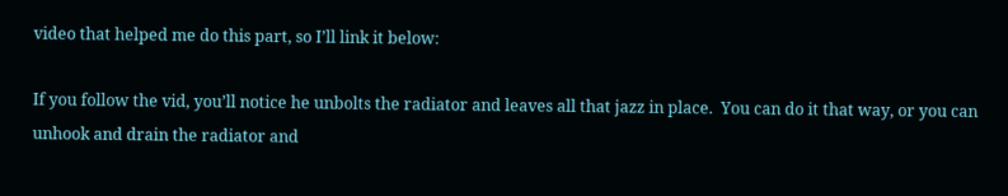video that helped me do this part, so I’ll link it below:

If you follow the vid, you’ll notice he unbolts the radiator and leaves all that jazz in place.  You can do it that way, or you can unhook and drain the radiator and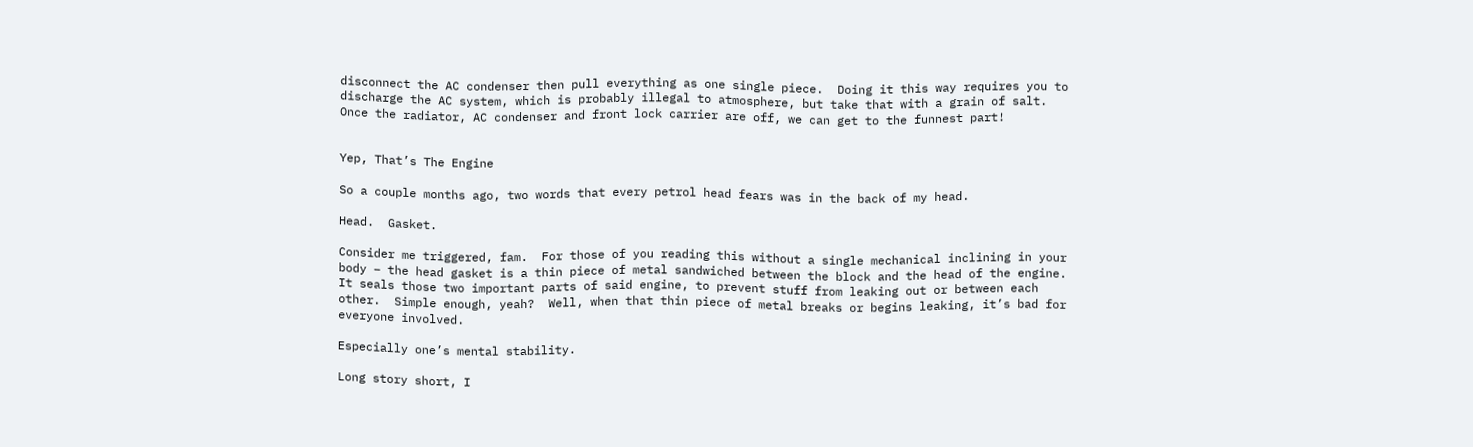disconnect the AC condenser then pull everything as one single piece.  Doing it this way requires you to discharge the AC system, which is probably illegal to atmosphere, but take that with a grain of salt.  Once the radiator, AC condenser and front lock carrier are off, we can get to the funnest part!


Yep, That’s The Engine

So a couple months ago, two words that every petrol head fears was in the back of my head.

Head.  Gasket.

Consider me triggered, fam.  For those of you reading this without a single mechanical inclining in your body – the head gasket is a thin piece of metal sandwiched between the block and the head of the engine.  It seals those two important parts of said engine, to prevent stuff from leaking out or between each other.  Simple enough, yeah?  Well, when that thin piece of metal breaks or begins leaking, it’s bad for everyone involved.

Especially one’s mental stability.

Long story short, I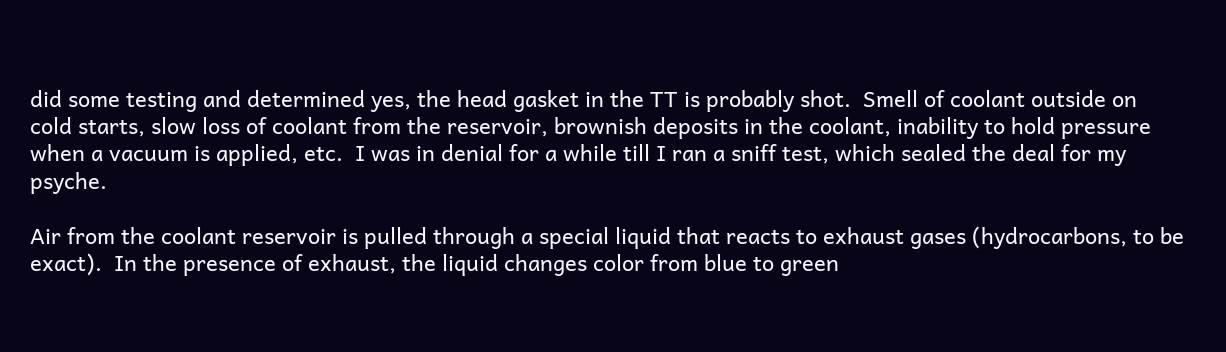did some testing and determined yes, the head gasket in the TT is probably shot.  Smell of coolant outside on cold starts, slow loss of coolant from the reservoir, brownish deposits in the coolant, inability to hold pressure when a vacuum is applied, etc.  I was in denial for a while till I ran a sniff test, which sealed the deal for my psyche.

Air from the coolant reservoir is pulled through a special liquid that reacts to exhaust gases (hydrocarbons, to be exact).  In the presence of exhaust, the liquid changes color from blue to green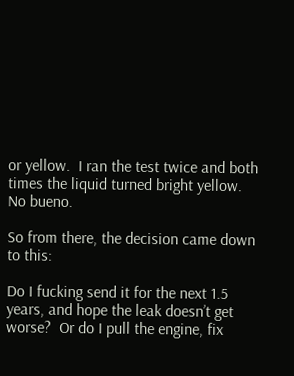or yellow.  I ran the test twice and both times the liquid turned bright yellow.  No bueno.

So from there, the decision came down to this:

Do I fucking send it for the next 1.5 years, and hope the leak doesn’t get worse?  Or do I pull the engine, fix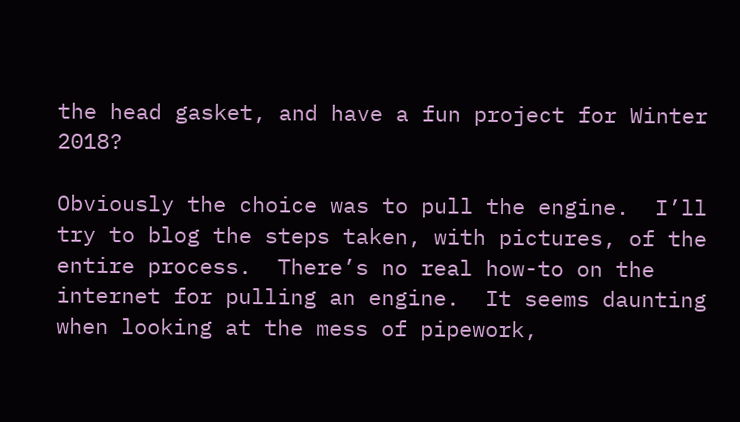the head gasket, and have a fun project for Winter 2018?

Obviously the choice was to pull the engine.  I’ll try to blog the steps taken, with pictures, of the entire process.  There’s no real how-to on the internet for pulling an engine.  It seems daunting when looking at the mess of pipework,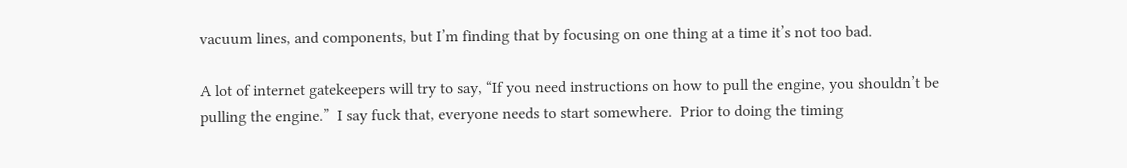vacuum lines, and components, but I’m finding that by focusing on one thing at a time it’s not too bad.

A lot of internet gatekeepers will try to say, “If you need instructions on how to pull the engine, you shouldn’t be pulling the engine.”  I say fuck that, everyone needs to start somewhere.  Prior to doing the timing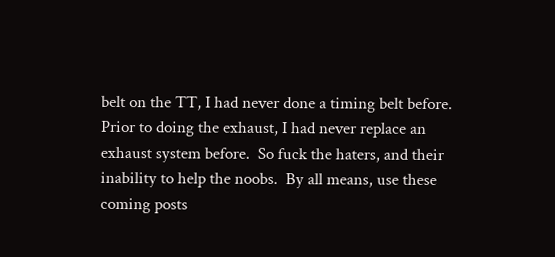belt on the TT, I had never done a timing belt before.  Prior to doing the exhaust, I had never replace an exhaust system before.  So fuck the haters, and their inability to help the noobs.  By all means, use these coming posts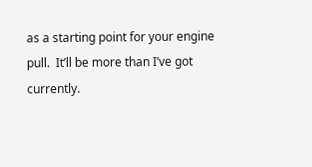as a starting point for your engine pull.  It’ll be more than I’ve got currently.